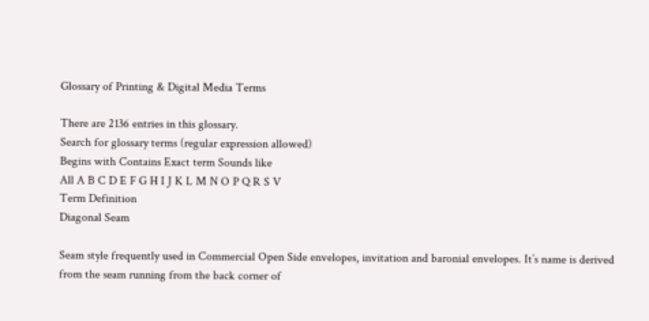Glossary of Printing & Digital Media Terms

There are 2136 entries in this glossary.
Search for glossary terms (regular expression allowed)
Begins with Contains Exact term Sounds like
All A B C D E F G H I J K L M N O P Q R S V
Term Definition
Diagonal Seam

Seam style frequently used in Commercial Open Side envelopes, invitation and baronial envelopes. It’s name is derived from the seam running from the back corner of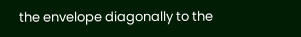the envelope diagonally to the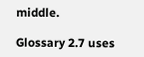middle.

Glossary 2.7 uses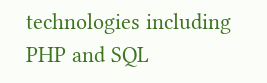technologies including PHP and SQL